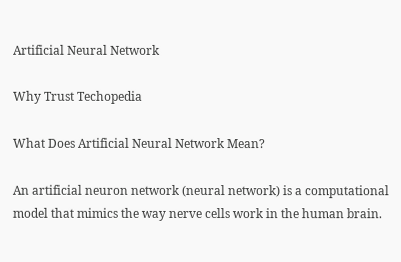Artificial Neural Network

Why Trust Techopedia

What Does Artificial Neural Network Mean?

An artificial neuron network (neural network) is a computational model that mimics the way nerve cells work in the human brain.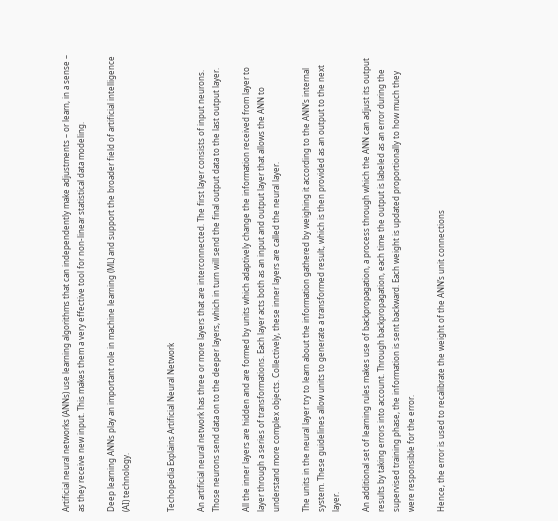Artificial neural networks (ANNs) use learning algorithms that can independently make adjustments – or learn, in a sense – as they receive new input. This makes them a very effective tool for non-linear statistical data modeling.

Deep learning ANNs play an important role in machine learning (ML) and support the broader field of artificial intelligence (AI) technology.


Techopedia Explains Artificial Neural Network

An artificial neural network has three or more layers that are interconnected. The first layer consists of input neurons. Those neurons send data on to the deeper layers, which in turn will send the final output data to the last output layer.

All the inner layers are hidden and are formed by units which adaptively change the information received from layer to layer through a series of transformations. Each layer acts both as an input and output layer that allows the ANN to understand more complex objects. Collectively, these inner layers are called the neural layer.

The units in the neural layer try to learn about the information gathered by weighing it according to the ANN’s internal system. These guidelines allow units to generate a transformed result, which is then provided as an output to the next layer.

An additional set of learning rules makes use of backpropagation, a process through which the ANN can adjust its output results by taking errors into account. Through backpropagation, each time the output is labeled as an error during the supervised training phase, the information is sent backward. Each weight is updated proportionally to how much they were responsible for the error.

Hence, the error is used to recalibrate the weight of the ANN’s unit connections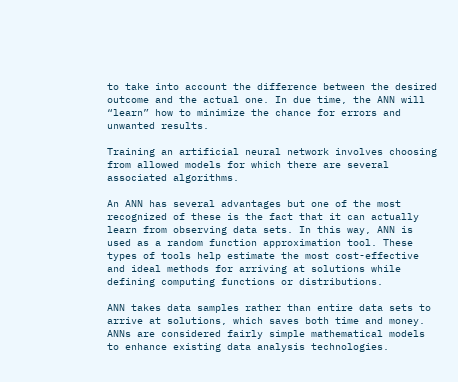to take into account the difference between the desired outcome and the actual one. In due time, the ANN will “learn” how to minimize the chance for errors and unwanted results.

Training an artificial neural network involves choosing from allowed models for which there are several associated algorithms.

An ANN has several advantages but one of the most recognized of these is the fact that it can actually learn from observing data sets. In this way, ANN is used as a random function approximation tool. These types of tools help estimate the most cost-effective and ideal methods for arriving at solutions while defining computing functions or distributions.

ANN takes data samples rather than entire data sets to arrive at solutions, which saves both time and money. ANNs are considered fairly simple mathematical models to enhance existing data analysis technologies.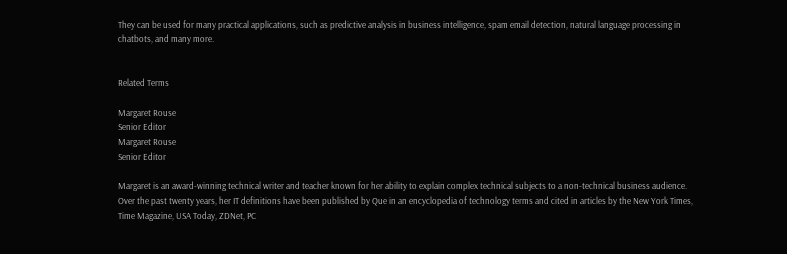They can be used for many practical applications, such as predictive analysis in business intelligence, spam email detection, natural language processing in chatbots, and many more.


Related Terms

Margaret Rouse
Senior Editor
Margaret Rouse
Senior Editor

Margaret is an award-winning technical writer and teacher known for her ability to explain complex technical subjects to a non-technical business audience. Over the past twenty years, her IT definitions have been published by Que in an encyclopedia of technology terms and cited in articles by the New York Times, Time Magazine, USA Today, ZDNet, PC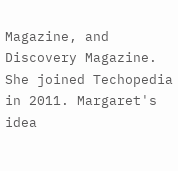Magazine, and Discovery Magazine. She joined Techopedia in 2011. Margaret's idea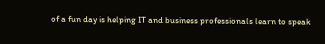of a fun day is helping IT and business professionals learn to speak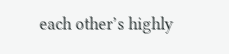each other’s highly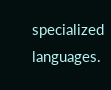specialized languages.